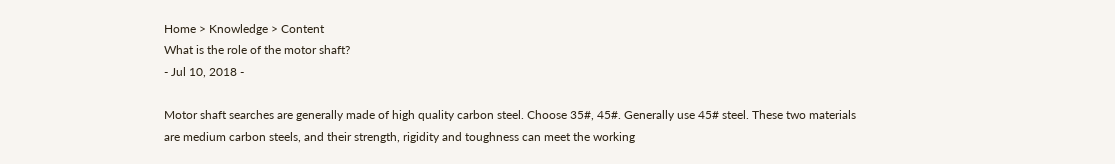Home > Knowledge > Content
What is the role of the motor shaft?
- Jul 10, 2018 -

Motor shaft searches are generally made of high quality carbon steel. Choose 35#, 45#. Generally use 45# steel. These two materials are medium carbon steels, and their strength, rigidity and toughness can meet the working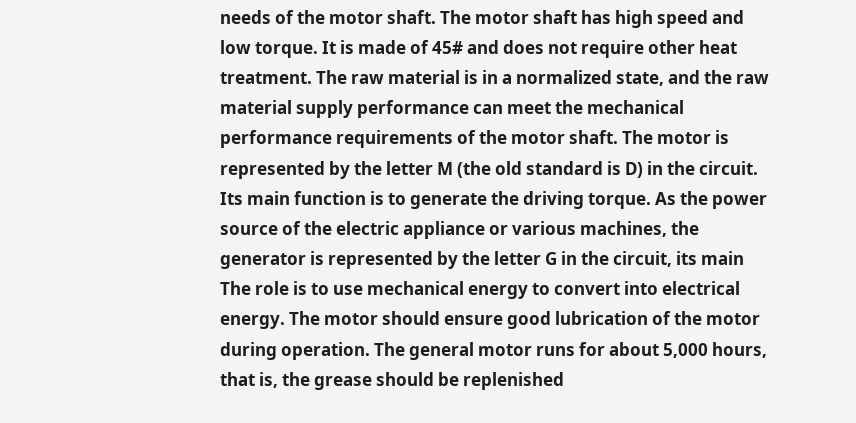needs of the motor shaft. The motor shaft has high speed and low torque. It is made of 45# and does not require other heat treatment. The raw material is in a normalized state, and the raw material supply performance can meet the mechanical performance requirements of the motor shaft. The motor is represented by the letter M (the old standard is D) in the circuit. Its main function is to generate the driving torque. As the power source of the electric appliance or various machines, the generator is represented by the letter G in the circuit, its main The role is to use mechanical energy to convert into electrical energy. The motor should ensure good lubrication of the motor during operation. The general motor runs for about 5,000 hours, that is, the grease should be replenished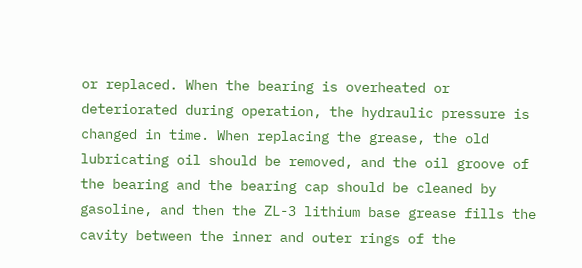or replaced. When the bearing is overheated or deteriorated during operation, the hydraulic pressure is changed in time. When replacing the grease, the old lubricating oil should be removed, and the oil groove of the bearing and the bearing cap should be cleaned by gasoline, and then the ZL-3 lithium base grease fills the cavity between the inner and outer rings of the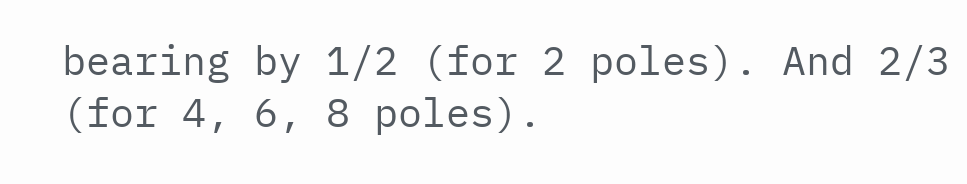bearing by 1/2 (for 2 poles). And 2/3 (for 4, 6, 8 poles).